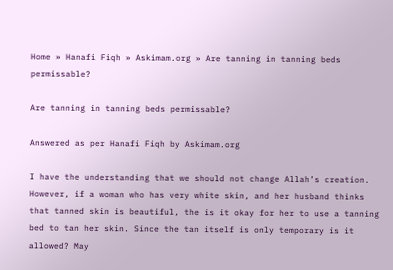Home » Hanafi Fiqh » Askimam.org » Are tanning in tanning beds permissable?

Are tanning in tanning beds permissable?

Answered as per Hanafi Fiqh by Askimam.org

I have the understanding that we should not change Allah’s creation. However, if a woman who has very white skin, and her husband thinks that tanned skin is beautiful, the is it okay for her to use a tanning bed to tan her skin. Since the tan itself is only temporary is it allowed? May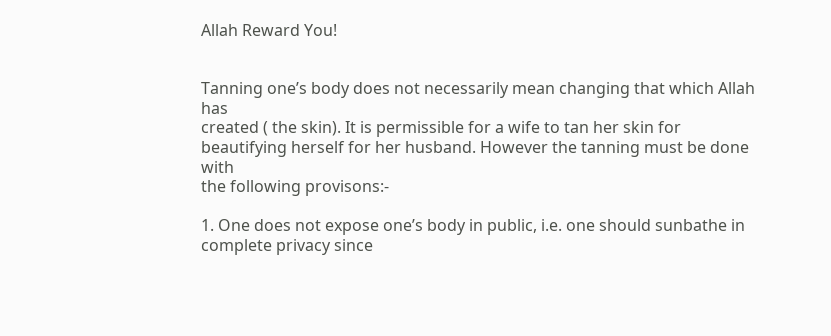Allah Reward You!


Tanning one’s body does not necessarily mean changing that which Allah has
created ( the skin). It is permissible for a wife to tan her skin for
beautifying herself for her husband. However the tanning must be done with
the following provisons:-

1. One does not expose one’s body in public, i.e. one should sunbathe in
complete privacy since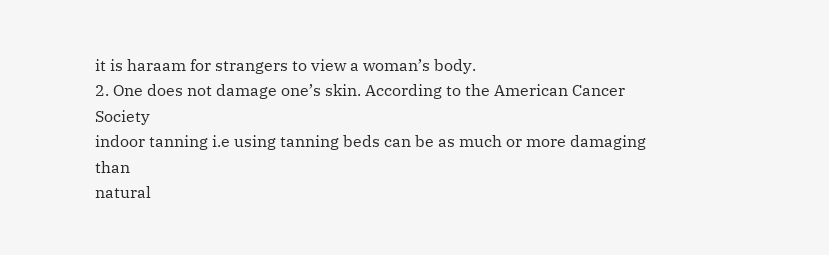it is haraam for strangers to view a woman’s body.
2. One does not damage one’s skin. According to the American Cancer Society
indoor tanning i.e using tanning beds can be as much or more damaging than
natural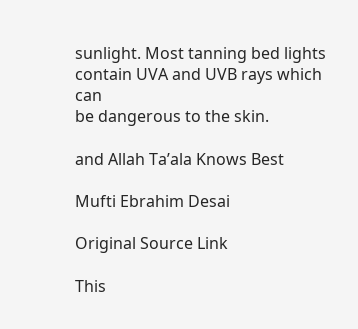sunlight. Most tanning bed lights contain UVA and UVB rays which can
be dangerous to the skin.

and Allah Ta’ala Knows Best

Mufti Ebrahim Desai

Original Source Link

This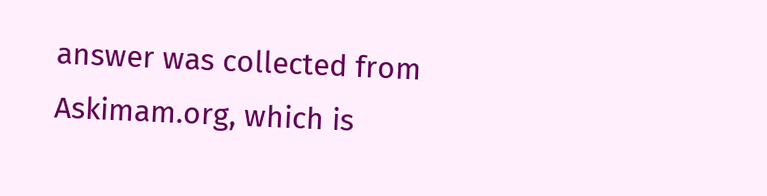answer was collected from Askimam.org, which is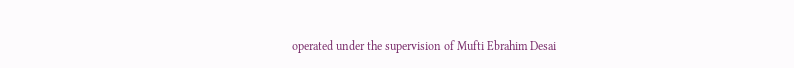operated under the supervision of Mufti Ebrahim Desai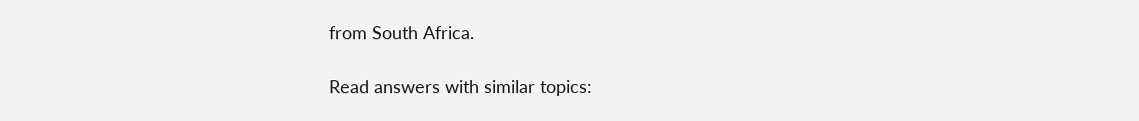from South Africa.

Read answers with similar topics: